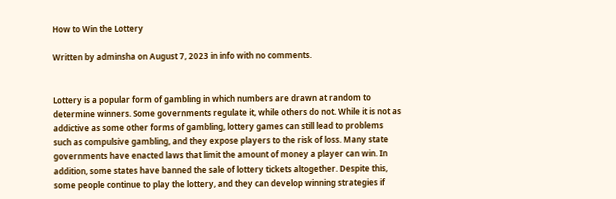How to Win the Lottery

Written by adminsha on August 7, 2023 in info with no comments.


Lottery is a popular form of gambling in which numbers are drawn at random to determine winners. Some governments regulate it, while others do not. While it is not as addictive as some other forms of gambling, lottery games can still lead to problems such as compulsive gambling, and they expose players to the risk of loss. Many state governments have enacted laws that limit the amount of money a player can win. In addition, some states have banned the sale of lottery tickets altogether. Despite this, some people continue to play the lottery, and they can develop winning strategies if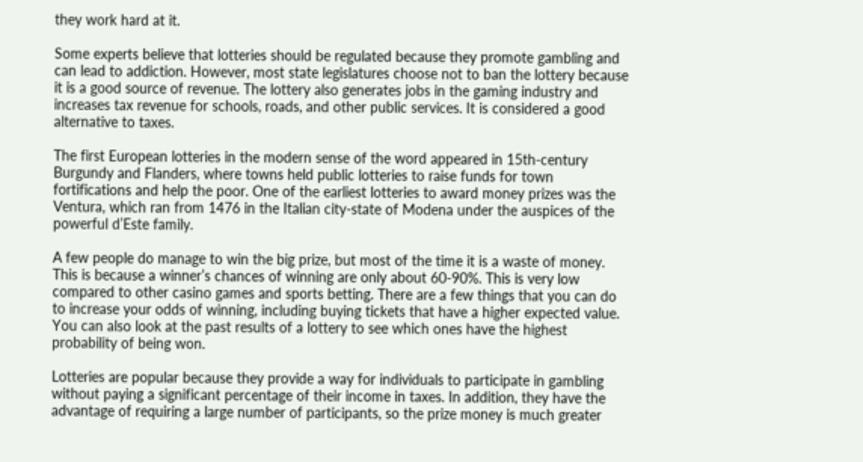they work hard at it.

Some experts believe that lotteries should be regulated because they promote gambling and can lead to addiction. However, most state legislatures choose not to ban the lottery because it is a good source of revenue. The lottery also generates jobs in the gaming industry and increases tax revenue for schools, roads, and other public services. It is considered a good alternative to taxes.

The first European lotteries in the modern sense of the word appeared in 15th-century Burgundy and Flanders, where towns held public lotteries to raise funds for town fortifications and help the poor. One of the earliest lotteries to award money prizes was the Ventura, which ran from 1476 in the Italian city-state of Modena under the auspices of the powerful d’Este family.

A few people do manage to win the big prize, but most of the time it is a waste of money. This is because a winner’s chances of winning are only about 60-90%. This is very low compared to other casino games and sports betting. There are a few things that you can do to increase your odds of winning, including buying tickets that have a higher expected value. You can also look at the past results of a lottery to see which ones have the highest probability of being won.

Lotteries are popular because they provide a way for individuals to participate in gambling without paying a significant percentage of their income in taxes. In addition, they have the advantage of requiring a large number of participants, so the prize money is much greater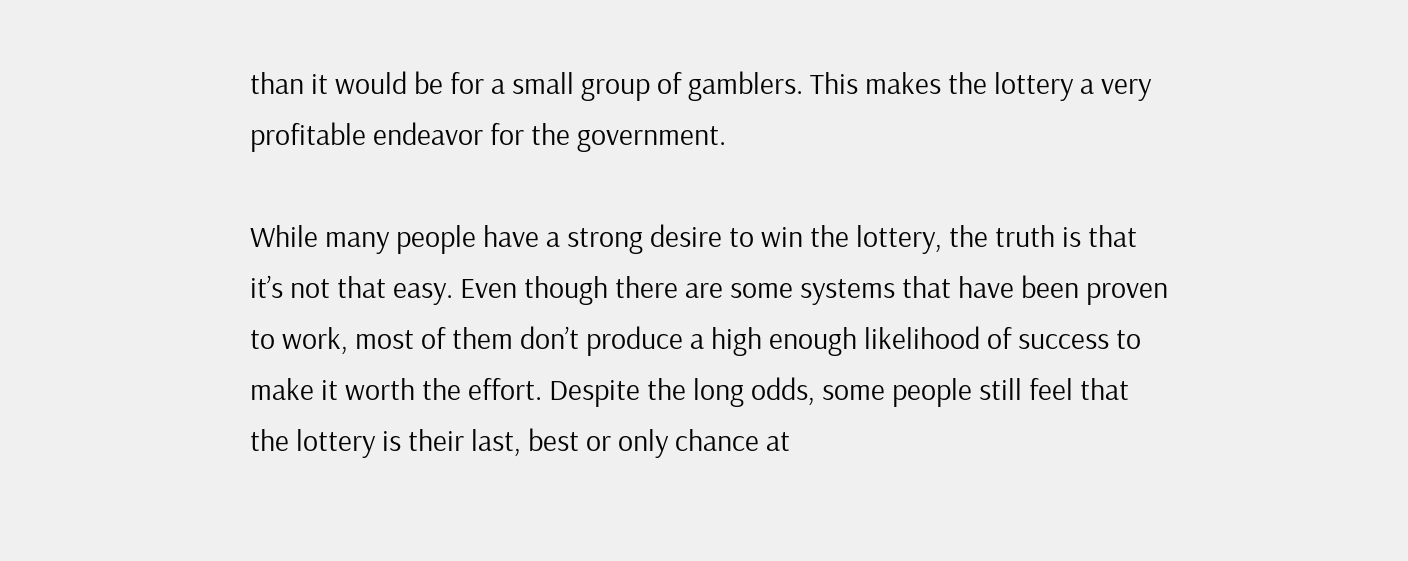than it would be for a small group of gamblers. This makes the lottery a very profitable endeavor for the government.

While many people have a strong desire to win the lottery, the truth is that it’s not that easy. Even though there are some systems that have been proven to work, most of them don’t produce a high enough likelihood of success to make it worth the effort. Despite the long odds, some people still feel that the lottery is their last, best or only chance at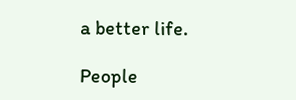a better life.

People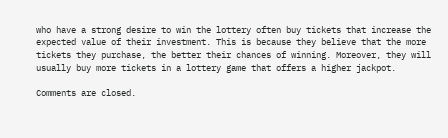who have a strong desire to win the lottery often buy tickets that increase the expected value of their investment. This is because they believe that the more tickets they purchase, the better their chances of winning. Moreover, they will usually buy more tickets in a lottery game that offers a higher jackpot.

Comments are closed.